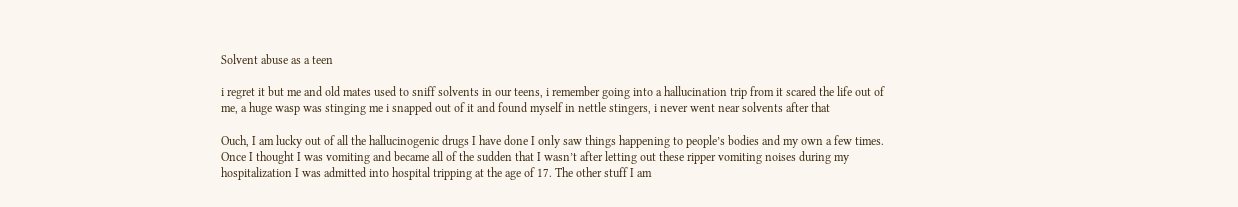Solvent abuse as a teen

i regret it but me and old mates used to sniff solvents in our teens, i remember going into a hallucination trip from it scared the life out of me, a huge wasp was stinging me i snapped out of it and found myself in nettle stingers, i never went near solvents after that

Ouch, I am lucky out of all the hallucinogenic drugs I have done I only saw things happening to people’s bodies and my own a few times. Once I thought I was vomiting and became all of the sudden that I wasn’t after letting out these ripper vomiting noises during my hospitalization I was admitted into hospital tripping at the age of 17. The other stuff I am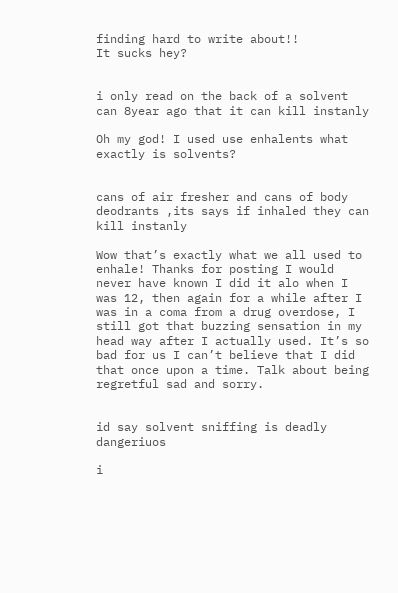finding hard to write about!!
It sucks hey?


i only read on the back of a solvent can 8year ago that it can kill instanly

Oh my god! I used use enhalents what exactly is solvents?


cans of air fresher and cans of body deodrants ,its says if inhaled they can kill instanly

Wow that’s exactly what we all used to enhale! Thanks for posting I would never have known I did it alo when I was 12, then again for a while after I was in a coma from a drug overdose, I still got that buzzing sensation in my head way after I actually used. It’s so bad for us I can’t believe that I did that once upon a time. Talk about being regretful sad and sorry.


id say solvent sniffing is deadly dangeriuos

i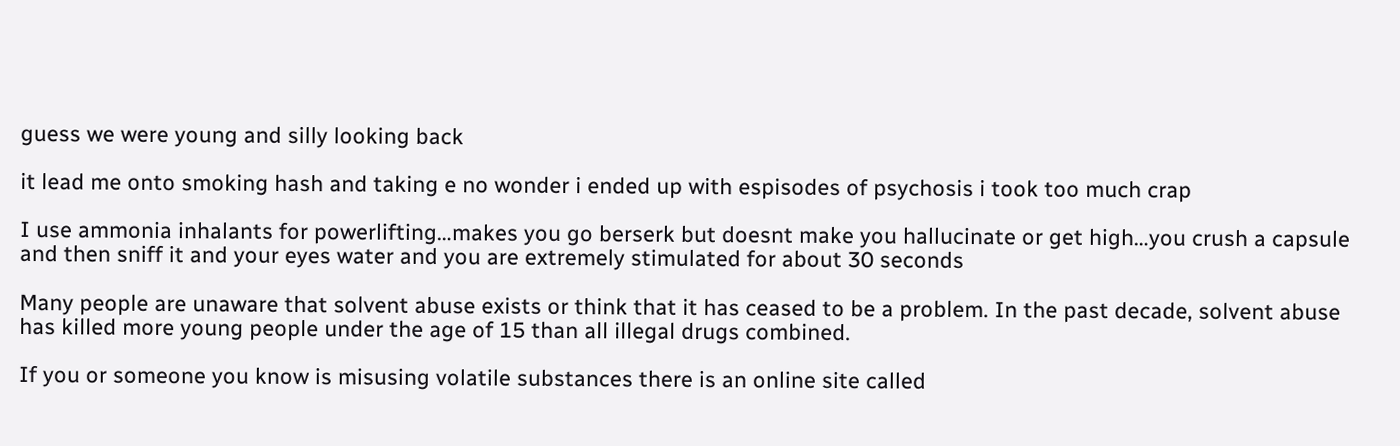guess we were young and silly looking back

it lead me onto smoking hash and taking e no wonder i ended up with espisodes of psychosis i took too much crap

I use ammonia inhalants for powerlifting…makes you go berserk but doesnt make you hallucinate or get high…you crush a capsule and then sniff it and your eyes water and you are extremely stimulated for about 30 seconds

Many people are unaware that solvent abuse exists or think that it has ceased to be a problem. In the past decade, solvent abuse has killed more young people under the age of 15 than all illegal drugs combined.

If you or someone you know is misusing volatile substances there is an online site called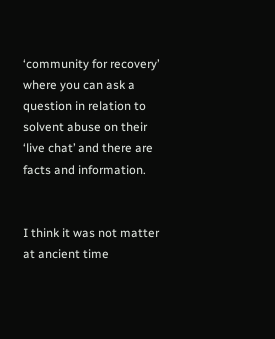‘community for recovery’ where you can ask a question in relation to solvent abuse on their ‘live chat’ and there are facts and information.


I think it was not matter at ancient time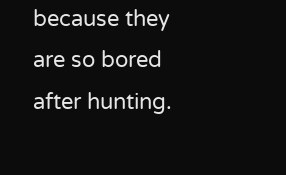because they
are so bored after hunting.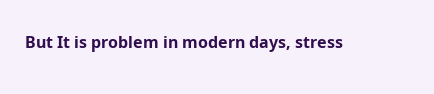But It is problem in modern days, stress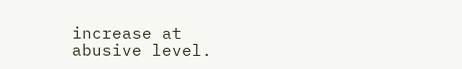increase at
abusive level.